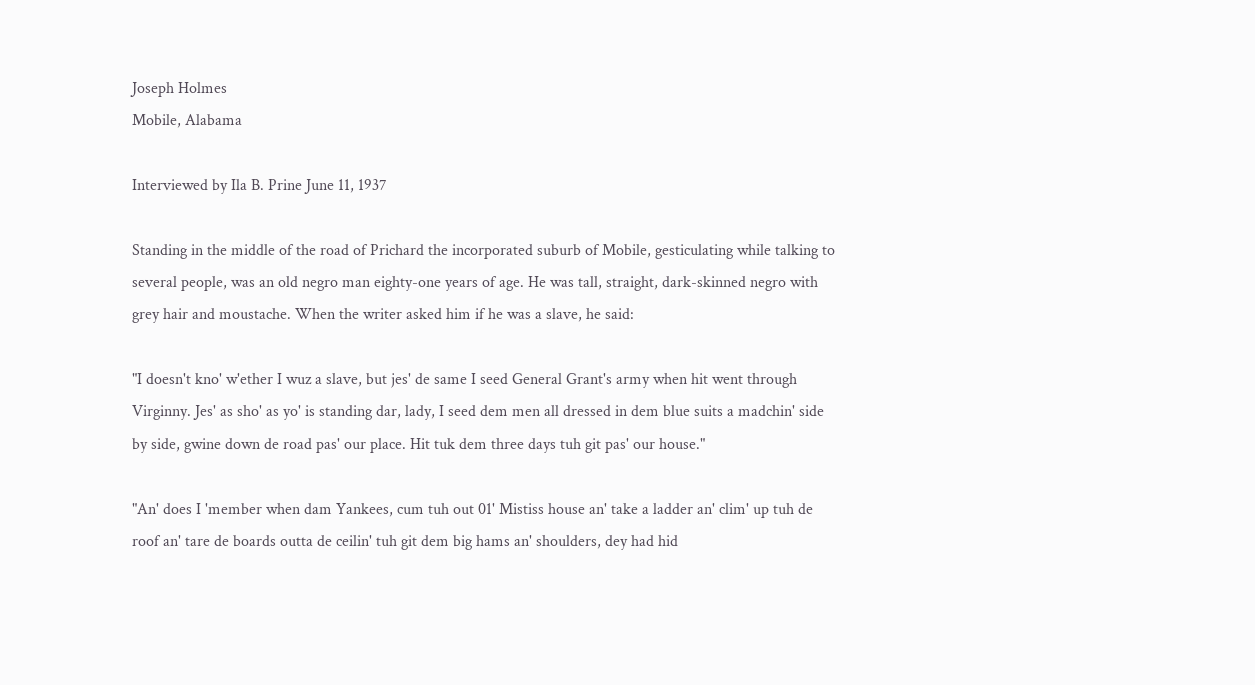Joseph Holmes
Mobile, Alabama

Interviewed by Ila B. Prine June 11, 1937

Standing in the middle of the road of Prichard the incorporated suburb of Mobile, gesticulating while talking to several people, was an old negro man eighty-one years of age. He was tall, straight, dark-skinned negro with grey hair and moustache. When the writer asked him if he was a slave, he said:

"I doesn't kno' w'ether I wuz a slave, but jes' de same I seed General Grant's army when hit went through Virginny. Jes' as sho' as yo' is standing dar, lady, I seed dem men all dressed in dem blue suits a madchin' side by side, gwine down de road pas' our place. Hit tuk dem three days tuh git pas' our house."

"An' does I 'member when dam Yankees, cum tuh out 01' Mistiss house an' take a ladder an' clim' up tuh de roof an' tare de boards outta de ceilin' tuh git dem big hams an' shoulders, dey had hid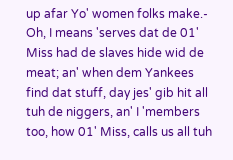up afar Yo' women folks make.- Oh, I means 'serves dat de 01' Miss had de slaves hide wid de meat; an' when dem Yankees find dat stuff, day jes' gib hit all tuh de niggers, an' I 'members too, how 01' Miss, calls us all tuh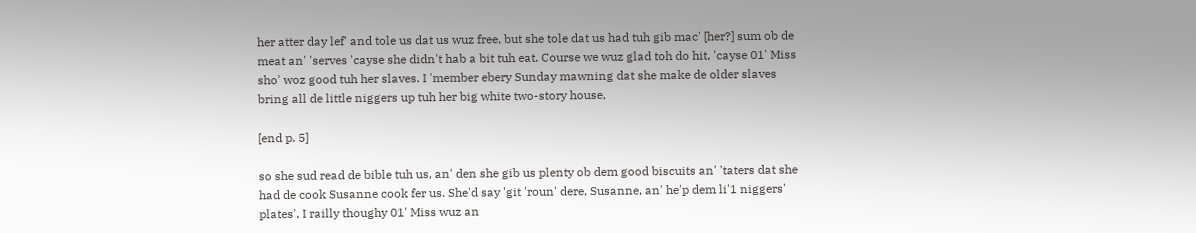her atter day lef' and tole us dat us wuz free, but she tole dat us had tuh gib mac' [her?] sum ob de meat an' 'serves 'cayse she didn't hab a bit tuh eat. Course we wuz glad toh do hit, 'cayse 01' Miss sho' woz good tuh her slaves. I 'member ebery Sunday mawning dat she make de older slaves bring all de little niggers up tuh her big white two-story house,

[end p. 5]

so she sud read de bible tuh us, an' den she gib us plenty ob dem good biscuits an' 'taters dat she had de cook Susanne cook fer us. She'd say 'git 'roun' dere, Susanne, an' he'p dem li'1 niggers' plates', I railly thoughy 01' Miss wuz an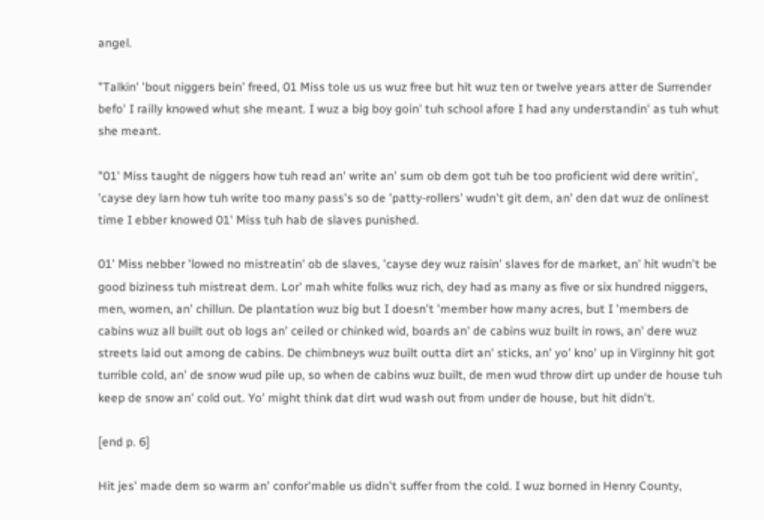angel.

"Talkin' 'bout niggers bein' freed, 01 Miss tole us us wuz free but hit wuz ten or twelve years atter de Surrender befo' I railly knowed whut she meant. I wuz a big boy goin' tuh school afore I had any understandin' as tuh whut she meant.

"01' Miss taught de niggers how tuh read an' write an' sum ob dem got tuh be too proficient wid dere writin', 'cayse dey larn how tuh write too many pass's so de 'patty-rollers' wudn't git dem, an' den dat wuz de onlinest time I ebber knowed 01' Miss tuh hab de slaves punished.

01' Miss nebber 'lowed no mistreatin' ob de slaves, 'cayse dey wuz raisin' slaves for de market, an' hit wudn't be good biziness tuh mistreat dem. Lor' mah white folks wuz rich, dey had as many as five or six hundred niggers, men, women, an' chillun. De plantation wuz big but I doesn't 'member how many acres, but I 'members de cabins wuz all built out ob logs an' ceiled or chinked wid, boards an' de cabins wuz built in rows, an' dere wuz streets laid out among de cabins. De chimbneys wuz built outta dirt an' sticks, an' yo' kno' up in Virginny hit got turrible cold, an' de snow wud pile up, so when de cabins wuz built, de men wud throw dirt up under de house tuh keep de snow an' cold out. Yo' might think dat dirt wud wash out from under de house, but hit didn't.

[end p. 6]

Hit jes' made dem so warm an' confor'mable us didn't suffer from the cold. I wuz borned in Henry County,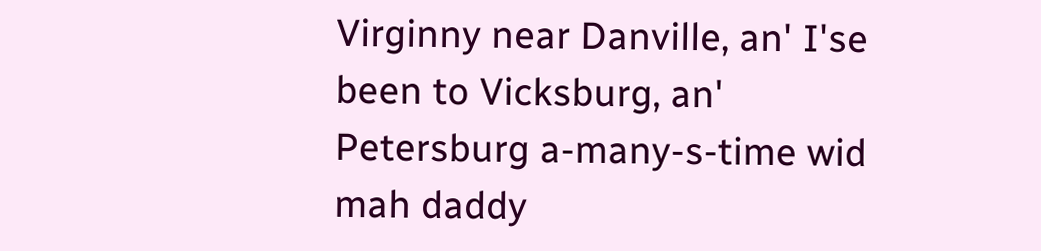Virginny near Danville, an' I'se been to Vicksburg, an' Petersburg a-many-s-time wid mah daddy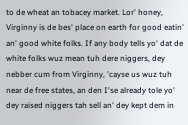to de wheat an tobacey market. Lor' honey, Virginny is de bes' place on earth for good eatin' an' good white folks. If any body tells yo' dat de white folks wuz mean tuh dere niggers, dey nebber cum from Virginny, 'cayse us wuz tuh near de free states, an den I'se already tole yo' dey raised niggers tah sell an' dey kept dem in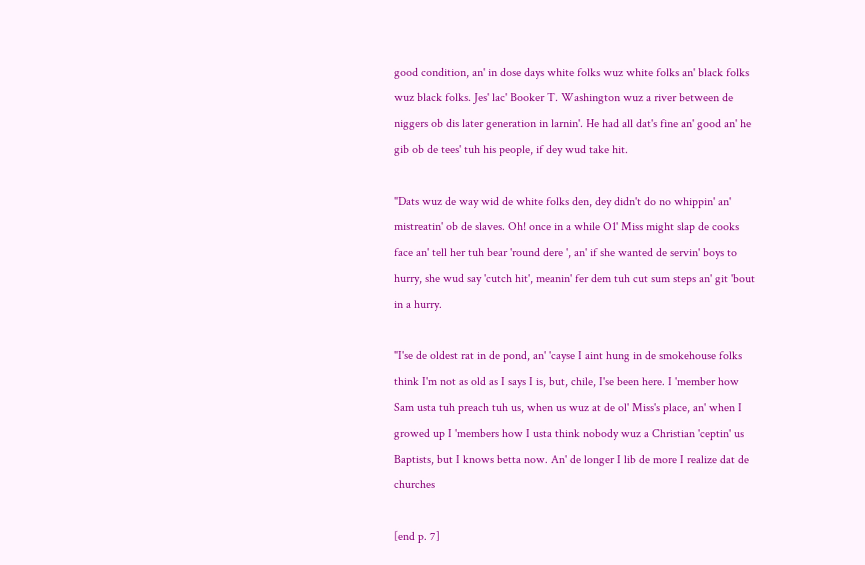good condition, an' in dose days white folks wuz white folks an' black folks wuz black folks. Jes' lac' Booker T. Washington wuz a river between de niggers ob dis later generation in larnin'. He had all dat's fine an' good an' he gib ob de tees' tuh his people, if dey wud take hit.

"Dats wuz de way wid de white folks den, dey didn't do no whippin' an' mistreatin' ob de slaves. Oh! once in a while O1' Miss might slap de cooks face an' tell her tuh bear 'round dere ', an' if she wanted de servin' boys to hurry, she wud say 'cutch hit', meanin' fer dem tuh cut sum steps an' git 'bout in a hurry.

"I'se de oldest rat in de pond, an' 'cayse I aint hung in de smokehouse folks think I'm not as old as I says I is, but, chile, I'se been here. I 'member how Sam usta tuh preach tuh us, when us wuz at de ol' Miss's place, an' when I growed up I 'members how I usta think nobody wuz a Christian 'ceptin' us Baptists, but I knows betta now. An' de longer I lib de more I realize dat de churches

[end p. 7]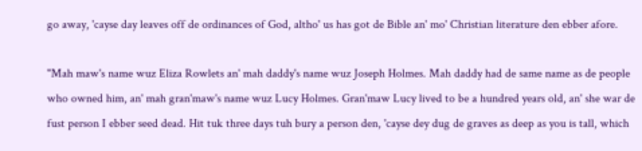go away, 'cayse day leaves off de ordinances of God, altho' us has got de Bible an' mo' Christian literature den ebber afore.

"Mah maw's name wuz Eliza Rowlets an' mah daddy's name wuz Joseph Holmes. Mah daddy had de same name as de people who owned him, an' mah gran'maw's name wuz Lucy Holmes. Gran'maw Lucy lived to be a hundred years old, an' she war de fust person I ebber seed dead. Hit tuk three days tuh bury a person den, 'cayse dey dug de graves as deep as you is tall, which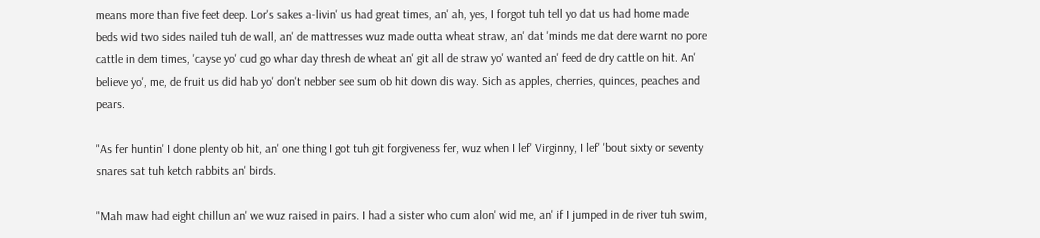means more than five feet deep. Lor's sakes a-livin' us had great times, an' ah, yes, I forgot tuh tell yo dat us had home made beds wid two sides nailed tuh de wall, an' de mattresses wuz made outta wheat straw, an' dat 'minds me dat dere warnt no pore cattle in dem times, 'cayse yo' cud go whar day thresh de wheat an' git all de straw yo' wanted an' feed de dry cattle on hit. An' believe yo', me, de fruit us did hab yo' don't nebber see sum ob hit down dis way. Sich as apples, cherries, quinces, peaches and pears.

"As fer huntin' I done plenty ob hit, an' one thing I got tuh git forgiveness fer, wuz when I lef' Virginny, I lef' 'bout sixty or seventy snares sat tuh ketch rabbits an' birds.

"Mah maw had eight chillun an' we wuz raised in pairs. I had a sister who cum alon' wid me, an' if I jumped in de river tuh swim,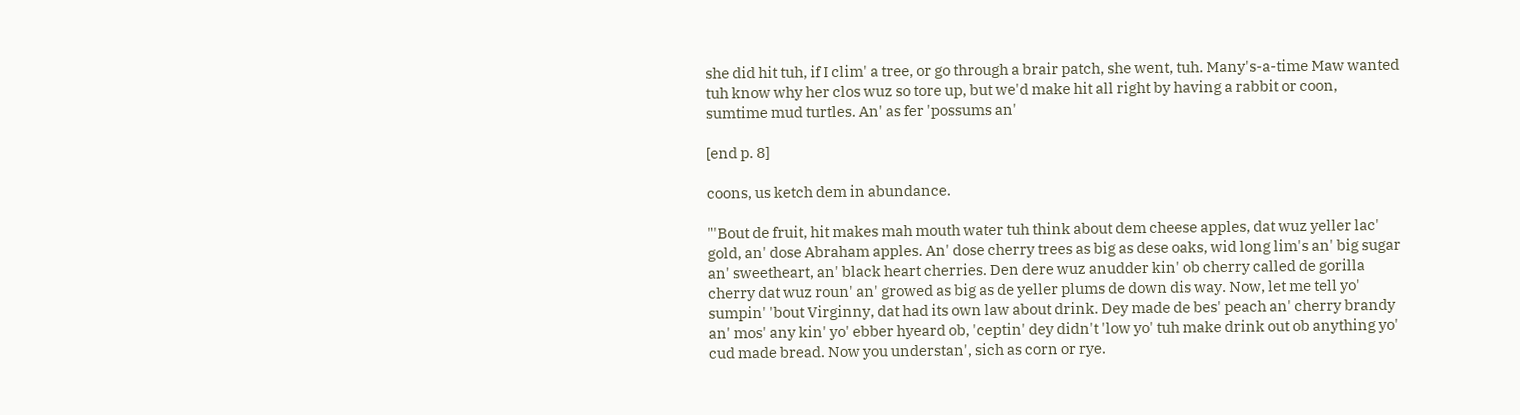she did hit tuh, if I clim' a tree, or go through a brair patch, she went, tuh. Many's-a-time Maw wanted tuh know why her clos wuz so tore up, but we'd make hit all right by having a rabbit or coon, sumtime mud turtles. An' as fer 'possums an'

[end p. 8]

coons, us ketch dem in abundance.

"'Bout de fruit, hit makes mah mouth water tuh think about dem cheese apples, dat wuz yeller lac' gold, an' dose Abraham apples. An' dose cherry trees as big as dese oaks, wid long lim's an' big sugar an' sweetheart, an' black heart cherries. Den dere wuz anudder kin' ob cherry called de gorilla cherry dat wuz roun' an' growed as big as de yeller plums de down dis way. Now, let me tell yo' sumpin' 'bout Virginny, dat had its own law about drink. Dey made de bes' peach an' cherry brandy an' mos' any kin' yo' ebber hyeard ob, 'ceptin' dey didn't 'low yo' tuh make drink out ob anything yo' cud made bread. Now you understan', sich as corn or rye.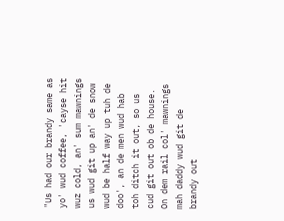"Us had our brandy same as yo' wud coffee, 'cayse hit wuz cold, an' sum mawnings us wud git up an' de snow wud be half way up tuh de doo', an de men wud hab toh ditch it out, so us cud git out ob de house. On dem rail col' mawnings mah daddy wud git de brandy out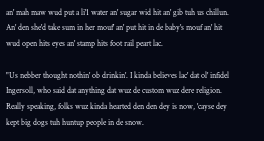an' mah maw wud put a li'1 water an' sugar wid hit an' gib tuh us chillun. An' den she'd take sum in her mouf' an' put hit in de baby's mouf an' hit wud open hits eyes an' stamp hits foot rail peart lac.

"Us nebber thought nothin' ob drinkin'. I kinda believes lac' dat ol' infidel Ingersoll, who said dat anything dat wuz de custom wuz dere religion. Really speaking, folks wuz kinda hearted den den dey is now, 'cayse dey kept big dogs tuh huntup people in de snow.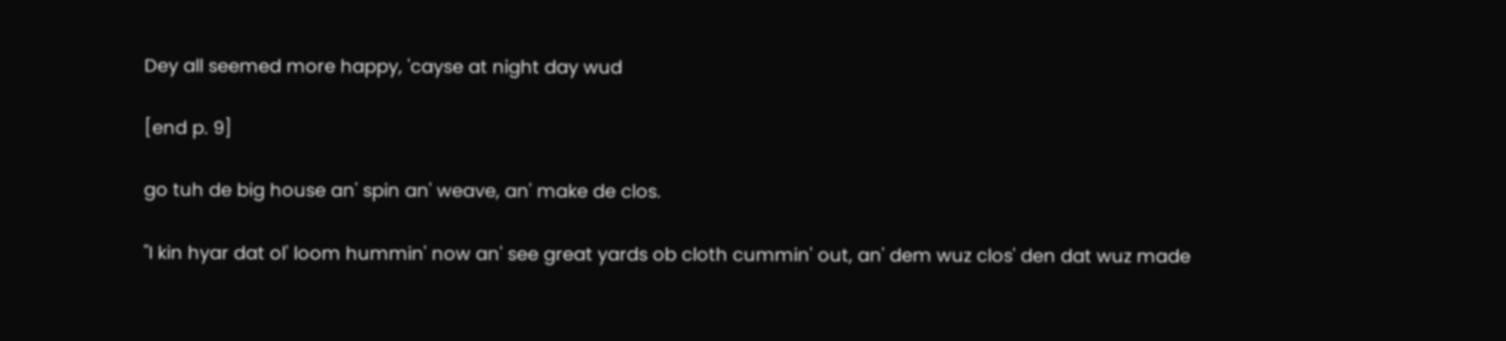Dey all seemed more happy, 'cayse at night day wud

[end p. 9]

go tuh de big house an' spin an' weave, an' make de clos.

"I kin hyar dat ol' loom hummin' now an' see great yards ob cloth cummin' out, an' dem wuz clos' den dat wuz made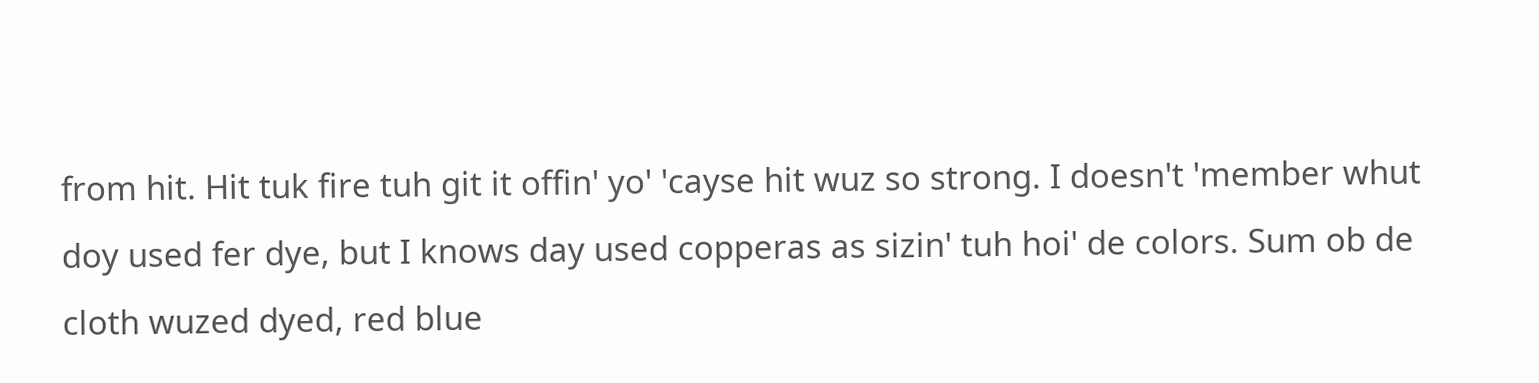from hit. Hit tuk fire tuh git it offin' yo' 'cayse hit wuz so strong. I doesn't 'member whut doy used fer dye, but I knows day used copperas as sizin' tuh hoi' de colors. Sum ob de cloth wuzed dyed, red blue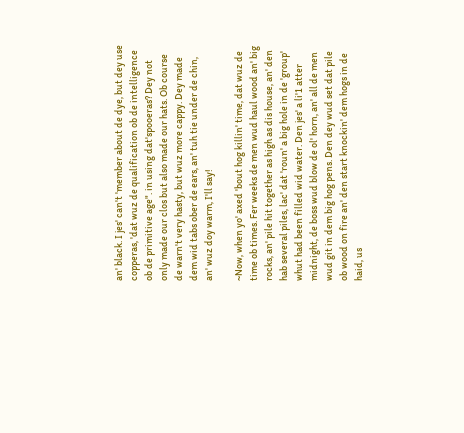an' black. I jes' can't 'member about de dye, but dey use copperas, 'dat wuz de qualification ob de intelligence ob de primitive age". in using dat'spooeras? Dey not only made our clos but also made our hats. Ob course de warn't very hasty, but wuz more cappy. Dey made dem wid tabs ober de ears, an' tuh tie under de chin, an' wuz doy warm, I'll say!

~Now, when yo' axed 'bout hog killin' time, dat wuz de time ob times. Fer weeks de men wud haul wood an' big rocks, an' pile hit together as high as dis house, an' den hab several piles, lac' dat 'roun' a big hole in de 'group' whut had been filled wid water. Den jes' a li'1 atter midnight, de boss wud blow de ol' horn, an' all de men wud git in dem big hog pens. Den dey wud set dat pile ob wood on fire an' den start knockin' dem hogs in de haid, us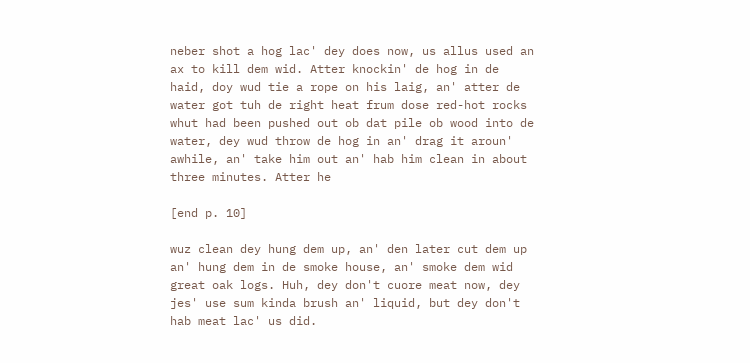neber shot a hog lac' dey does now, us allus used an ax to kill dem wid. Atter knockin' de hog in de haid, doy wud tie a rope on his laig, an' atter de water got tuh de right heat frum dose red-hot rocks whut had been pushed out ob dat pile ob wood into de water, dey wud throw de hog in an' drag it aroun' awhile, an' take him out an' hab him clean in about three minutes. Atter he

[end p. 10]

wuz clean dey hung dem up, an' den later cut dem up an' hung dem in de smoke house, an' smoke dem wid great oak logs. Huh, dey don't cuore meat now, dey jes' use sum kinda brush an' liquid, but dey don't hab meat lac' us did.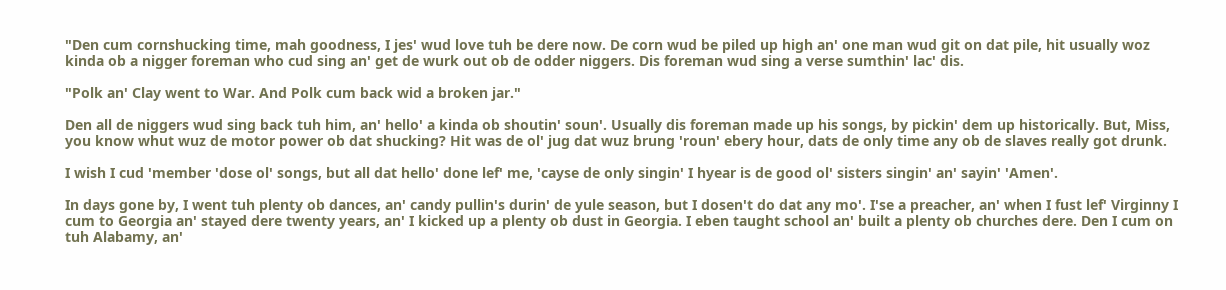"Den cum cornshucking time, mah goodness, I jes' wud love tuh be dere now. De corn wud be piled up high an' one man wud git on dat pile, hit usually woz kinda ob a nigger foreman who cud sing an' get de wurk out ob de odder niggers. Dis foreman wud sing a verse sumthin' lac' dis.

"Polk an' Clay went to War. And Polk cum back wid a broken jar."

Den all de niggers wud sing back tuh him, an' hello' a kinda ob shoutin' soun'. Usually dis foreman made up his songs, by pickin' dem up historically. But, Miss, you know whut wuz de motor power ob dat shucking? Hit was de ol' jug dat wuz brung 'roun' ebery hour, dats de only time any ob de slaves really got drunk.

I wish I cud 'member 'dose ol' songs, but all dat hello' done lef' me, 'cayse de only singin' I hyear is de good ol' sisters singin' an' sayin' 'Amen'.

In days gone by, I went tuh plenty ob dances, an' candy pullin's durin' de yule season, but I dosen't do dat any mo'. I'se a preacher, an' when I fust lef' Virginny I cum to Georgia an' stayed dere twenty years, an' I kicked up a plenty ob dust in Georgia. I eben taught school an' built a plenty ob churches dere. Den I cum on tuh Alabamy, an'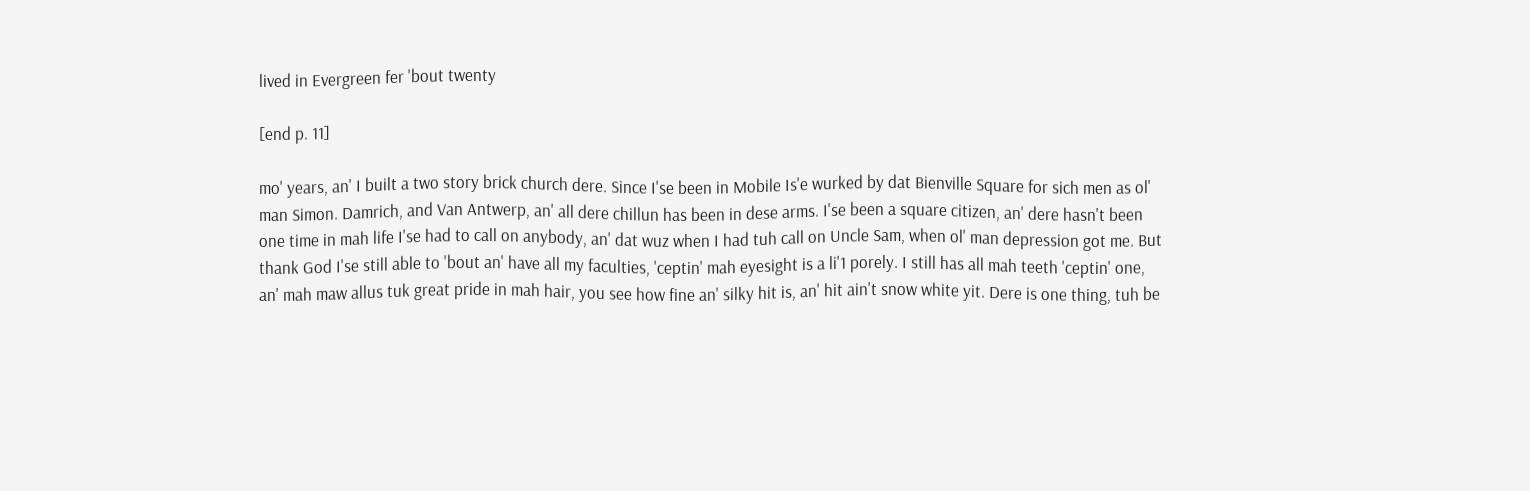lived in Evergreen fer 'bout twenty

[end p. 11]

mo' years, an' I built a two story brick church dere. Since I'se been in Mobile Is'e wurked by dat Bienville Square for sich men as ol' man Simon. Damrich, and Van Antwerp, an' all dere chillun has been in dese arms. I'se been a square citizen, an' dere hasn't been one time in mah life I'se had to call on anybody, an' dat wuz when I had tuh call on Uncle Sam, when ol' man depression got me. But thank God I'se still able to 'bout an' have all my faculties, 'ceptin' mah eyesight is a li'1 porely. I still has all mah teeth 'ceptin' one, an' mah maw allus tuk great pride in mah hair, you see how fine an' silky hit is, an' hit ain't snow white yit. Dere is one thing, tuh be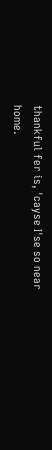thankful fer is, 'cayse I'se so near home.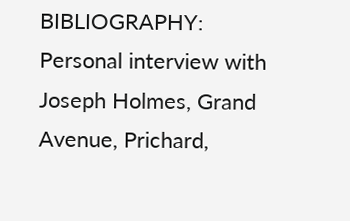BIBLIOGRAPHY: Personal interview with Joseph Holmes, Grand Avenue, Prichard,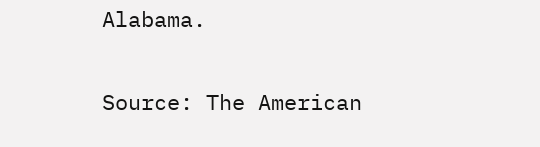Alabama.

Source: The American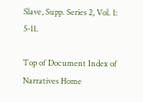Slave, Supp. Series 2, Vol. 1: 5-11.

Top of Document Index of Narratives Home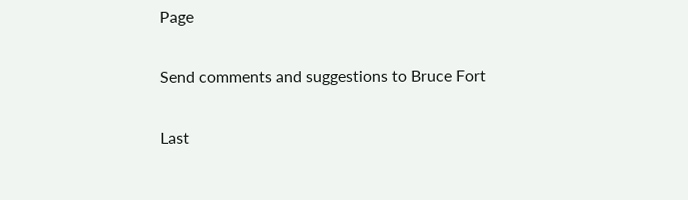Page

Send comments and suggestions to Bruce Fort

Last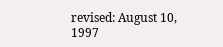revised: August 10, 1997